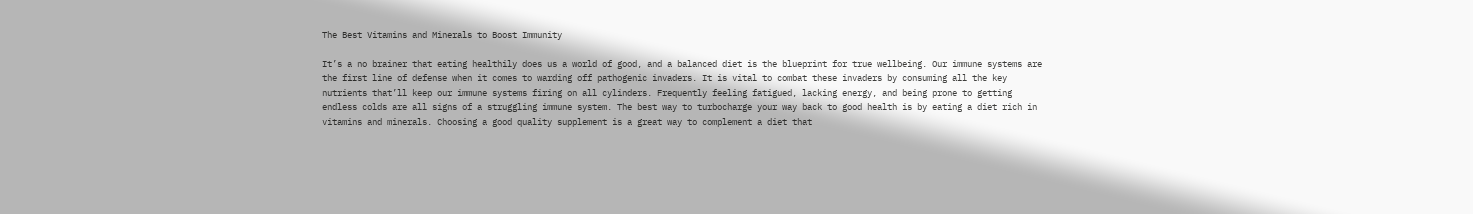The Best Vitamins and Minerals to Boost Immunity

It’s a no brainer that eating healthily does us a world of good, and a balanced diet is the blueprint for true wellbeing. Our immune systems are the first line of defense when it comes to warding off pathogenic invaders. It is vital to combat these invaders by consuming all the key nutrients that’ll keep our immune systems firing on all cylinders. Frequently feeling fatigued, lacking energy, and being prone to getting endless colds are all signs of a struggling immune system. The best way to turbocharge your way back to good health is by eating a diet rich in vitamins and minerals. Choosing a good quality supplement is a great way to complement a diet that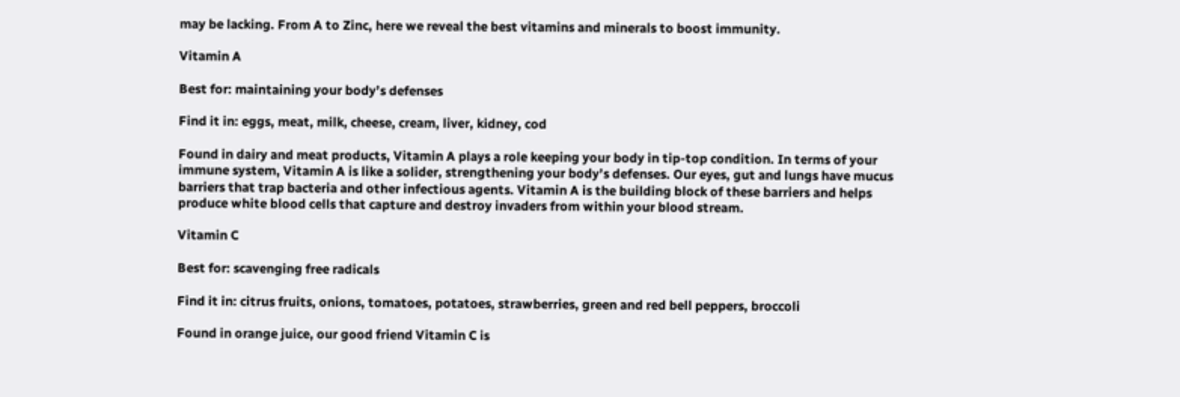may be lacking. From A to Zinc, here we reveal the best vitamins and minerals to boost immunity.

Vitamin A

Best for: maintaining your body’s defenses

Find it in: eggs, meat, milk, cheese, cream, liver, kidney, cod

Found in dairy and meat products, Vitamin A plays a role keeping your body in tip-top condition. In terms of your immune system, Vitamin A is like a solider, strengthening your body’s defenses. Our eyes, gut and lungs have mucus barriers that trap bacteria and other infectious agents. Vitamin A is the building block of these barriers and helps produce white blood cells that capture and destroy invaders from within your blood stream.

Vitamin C

Best for: scavenging free radicals

Find it in: citrus fruits, onions, tomatoes, potatoes, strawberries, green and red bell peppers, broccoli

Found in orange juice, our good friend Vitamin C is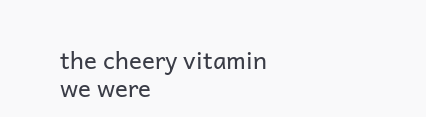the cheery vitamin we were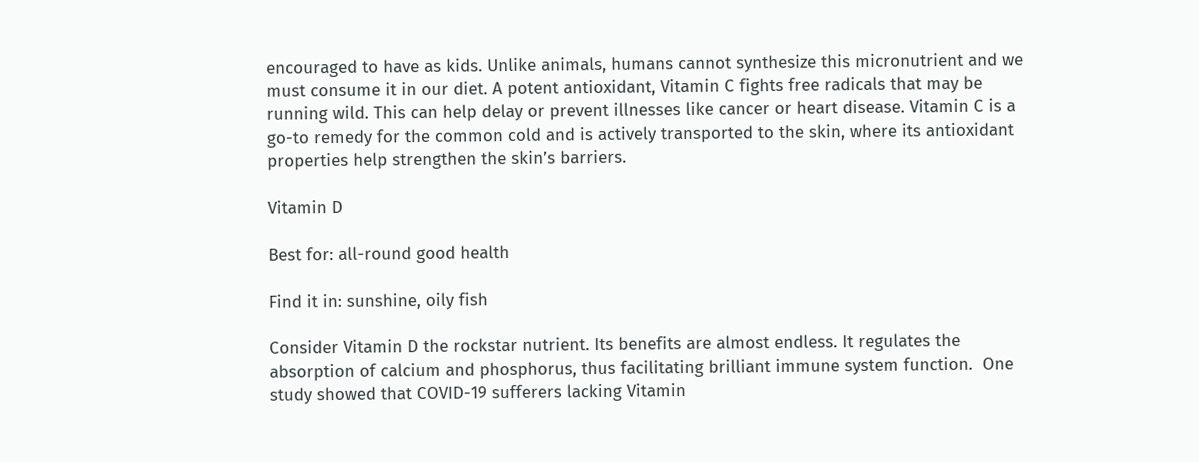encouraged to have as kids. Unlike animals, humans cannot synthesize this micronutrient and we must consume it in our diet. A potent antioxidant, Vitamin C fights free radicals that may be running wild. This can help delay or prevent illnesses like cancer or heart disease. Vitamin C is a go-to remedy for the common cold and is actively transported to the skin, where its antioxidant properties help strengthen the skin’s barriers.

Vitamin D

Best for: all-round good health

Find it in: sunshine, oily fish

Consider Vitamin D the rockstar nutrient. Its benefits are almost endless. It regulates the absorption of calcium and phosphorus, thus facilitating brilliant immune system function.  One study showed that COVID-19 sufferers lacking Vitamin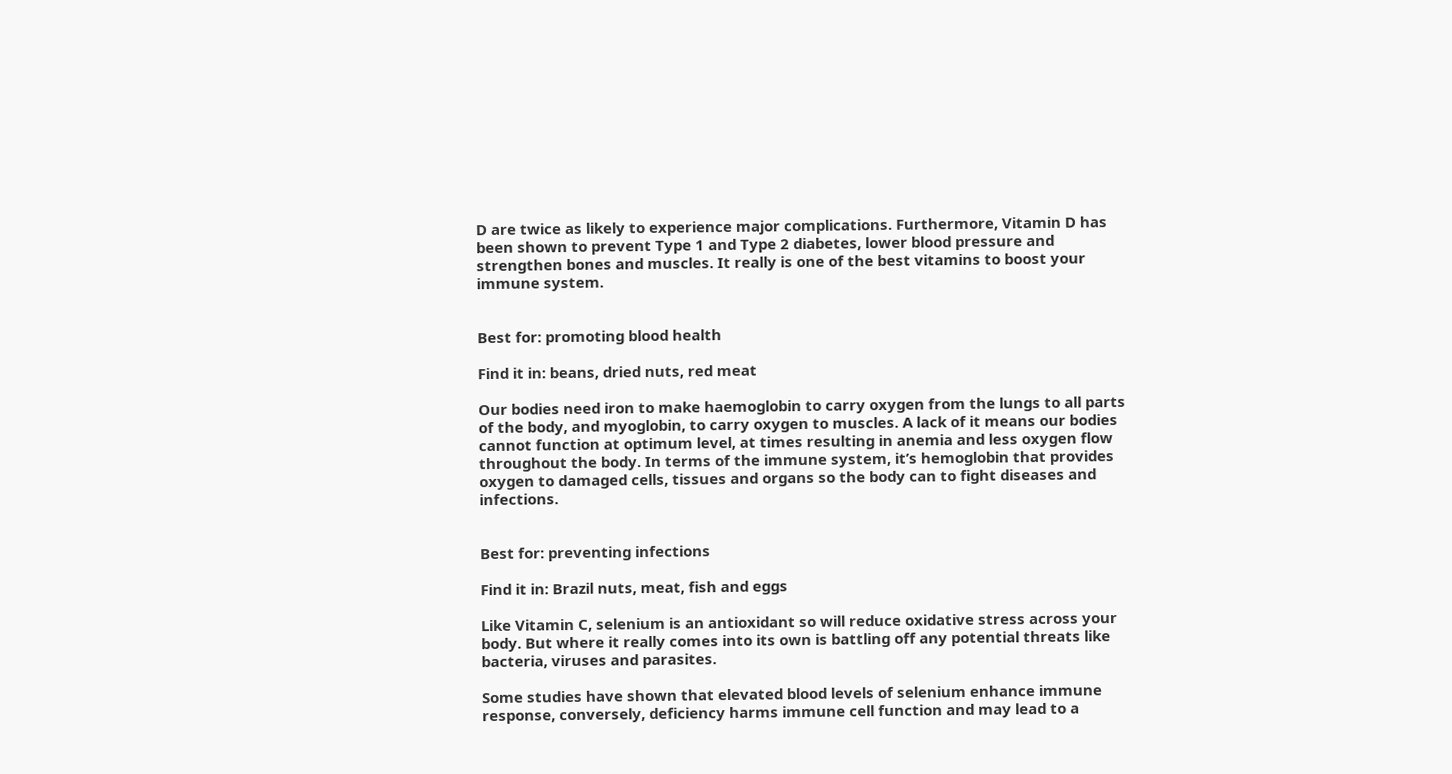D are twice as likely to experience major complications. Furthermore, Vitamin D has been shown to prevent Type 1 and Type 2 diabetes, lower blood pressure and strengthen bones and muscles. It really is one of the best vitamins to boost your immune system.


Best for: promoting blood health

Find it in: beans, dried nuts, red meat

Our bodies need iron to make haemoglobin to carry oxygen from the lungs to all parts of the body, and myoglobin, to carry oxygen to muscles. A lack of it means our bodies cannot function at optimum level, at times resulting in anemia and less oxygen flow throughout the body. In terms of the immune system, it’s hemoglobin that provides oxygen to damaged cells, tissues and organs so the body can to fight diseases and infections.


Best for: preventing infections

Find it in: Brazil nuts, meat, fish and eggs

Like Vitamin C, selenium is an antioxidant so will reduce oxidative stress across your body. But where it really comes into its own is battling off any potential threats like bacteria, viruses and parasites.

Some studies have shown that elevated blood levels of selenium enhance immune response, conversely, deficiency harms immune cell function and may lead to a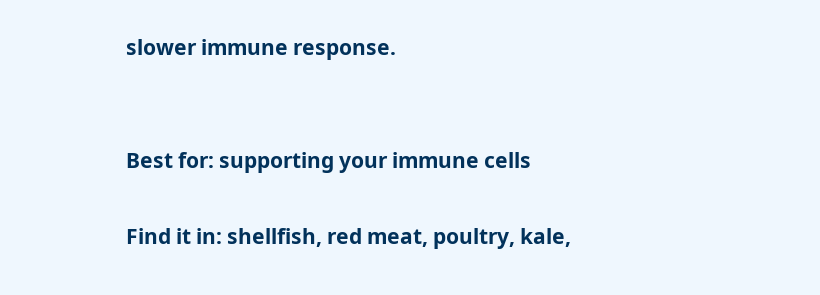slower immune response.


Best for: supporting your immune cells

Find it in: shellfish, red meat, poultry, kale,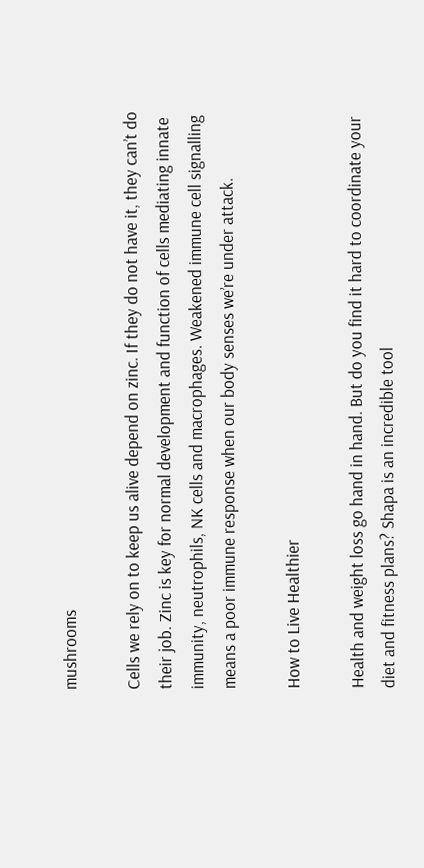mushrooms

Cells we rely on to keep us alive depend on zinc. If they do not have it, they can’t do their job. Zinc is key for normal development and function of cells mediating innate immunity, neutrophils, NK cells and macrophages. Weakened immune cell signalling means a poor immune response when our body senses we’re under attack.

How to Live Healthier

Health and weight loss go hand in hand. But do you find it hard to coordinate your diet and fitness plans? Shapa is an incredible tool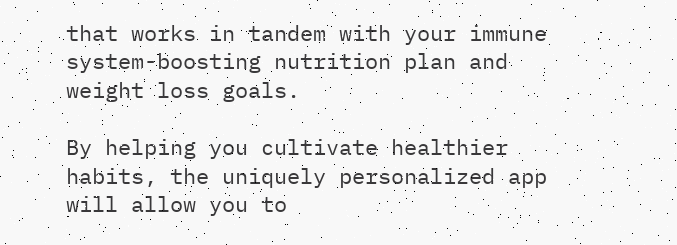that works in tandem with your immune system-boosting nutrition plan and weight loss goals.

By helping you cultivate healthier habits, the uniquely personalized app will allow you to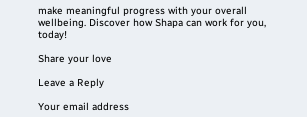make meaningful progress with your overall wellbeing. Discover how Shapa can work for you, today!

Share your love

Leave a Reply

Your email address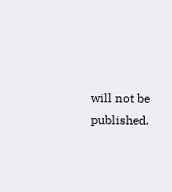will not be published.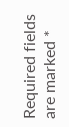Required fields are marked *